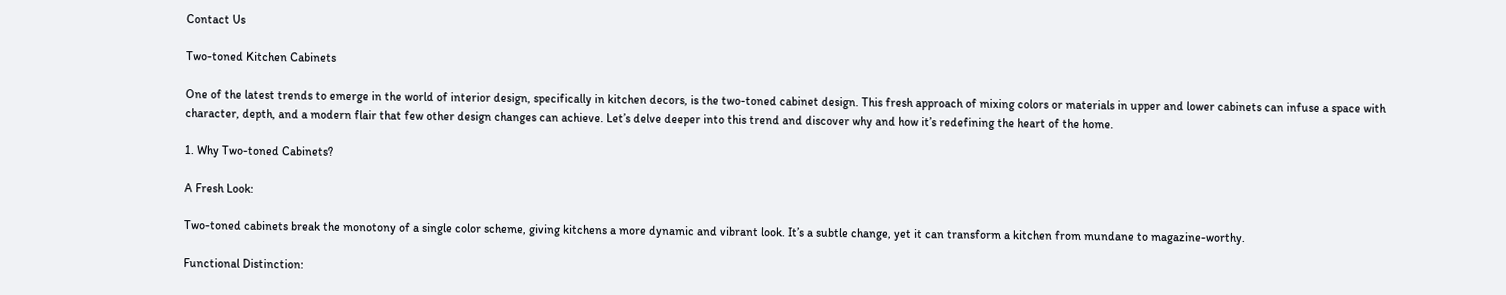Contact Us

Two-toned Kitchen Cabinets

One of the latest trends to emerge in the world of interior design, specifically in kitchen decors, is the two-toned cabinet design. This fresh approach of mixing colors or materials in upper and lower cabinets can infuse a space with character, depth, and a modern flair that few other design changes can achieve. Let’s delve deeper into this trend and discover why and how it’s redefining the heart of the home.

1. Why Two-toned Cabinets?

A Fresh Look:

Two-toned cabinets break the monotony of a single color scheme, giving kitchens a more dynamic and vibrant look. It’s a subtle change, yet it can transform a kitchen from mundane to magazine-worthy.

Functional Distinction: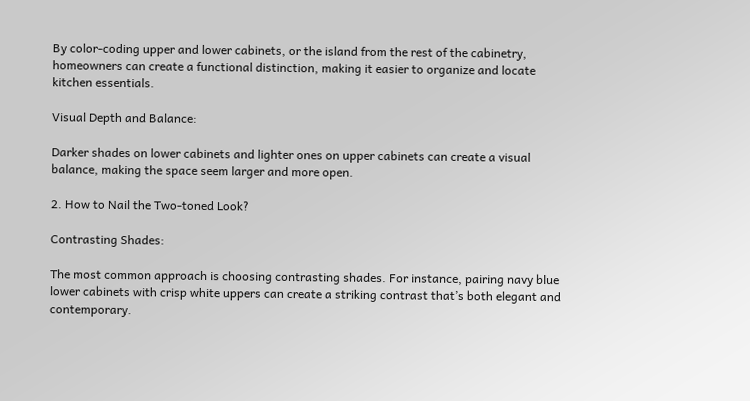By color-coding upper and lower cabinets, or the island from the rest of the cabinetry, homeowners can create a functional distinction, making it easier to organize and locate kitchen essentials.

Visual Depth and Balance:

Darker shades on lower cabinets and lighter ones on upper cabinets can create a visual balance, making the space seem larger and more open.

2. How to Nail the Two-toned Look?

Contrasting Shades:

The most common approach is choosing contrasting shades. For instance, pairing navy blue lower cabinets with crisp white uppers can create a striking contrast that’s both elegant and contemporary.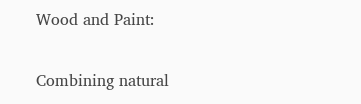Wood and Paint:

Combining natural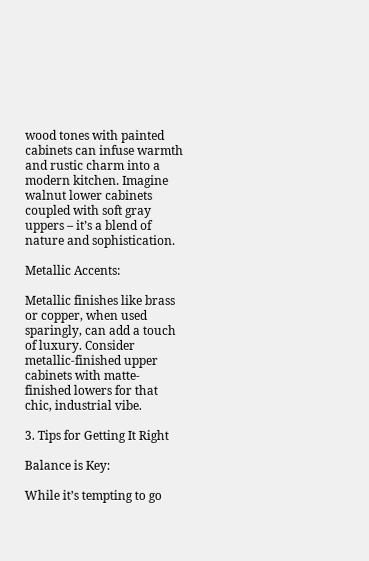wood tones with painted cabinets can infuse warmth and rustic charm into a modern kitchen. Imagine walnut lower cabinets coupled with soft gray uppers – it’s a blend of nature and sophistication.

Metallic Accents:

Metallic finishes like brass or copper, when used sparingly, can add a touch of luxury. Consider metallic-finished upper cabinets with matte-finished lowers for that chic, industrial vibe.

3. Tips for Getting It Right

Balance is Key:

While it’s tempting to go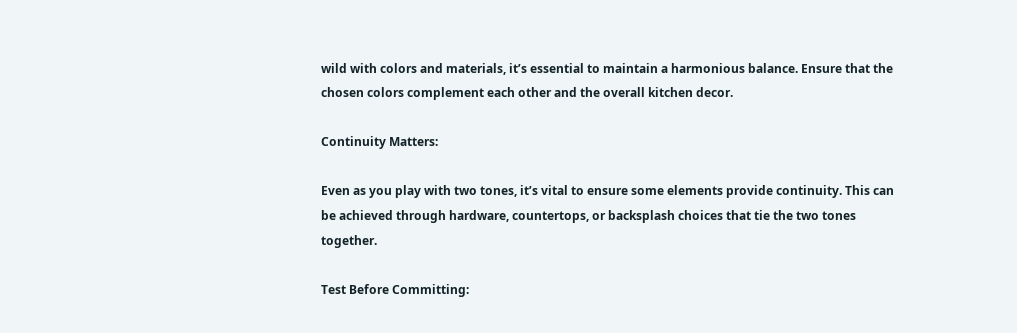wild with colors and materials, it’s essential to maintain a harmonious balance. Ensure that the chosen colors complement each other and the overall kitchen decor.

Continuity Matters:

Even as you play with two tones, it’s vital to ensure some elements provide continuity. This can be achieved through hardware, countertops, or backsplash choices that tie the two tones together.

Test Before Committing: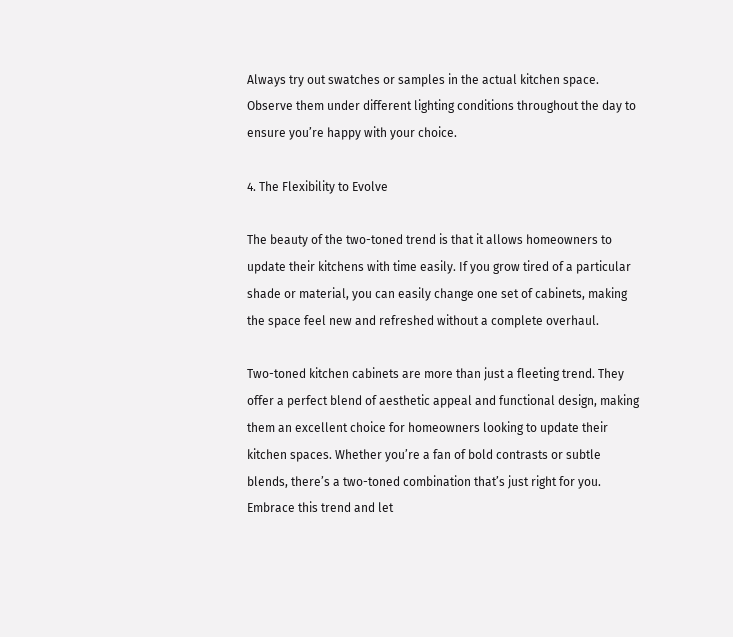Always try out swatches or samples in the actual kitchen space. Observe them under different lighting conditions throughout the day to ensure you’re happy with your choice.

4. The Flexibility to Evolve

The beauty of the two-toned trend is that it allows homeowners to update their kitchens with time easily. If you grow tired of a particular shade or material, you can easily change one set of cabinets, making the space feel new and refreshed without a complete overhaul.

Two-toned kitchen cabinets are more than just a fleeting trend. They offer a perfect blend of aesthetic appeal and functional design, making them an excellent choice for homeowners looking to update their kitchen spaces. Whether you’re a fan of bold contrasts or subtle blends, there’s a two-toned combination that’s just right for you. Embrace this trend and let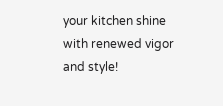your kitchen shine with renewed vigor and style!